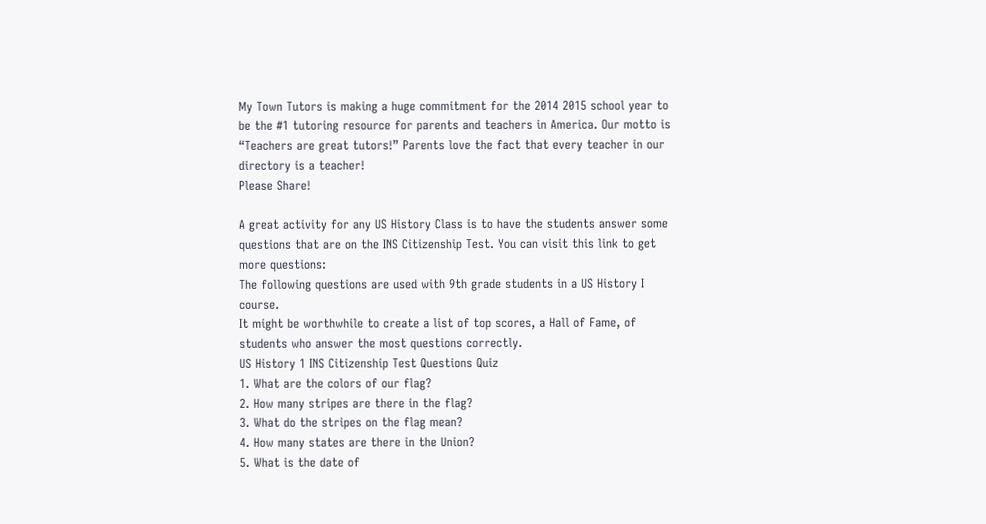My Town Tutors is making a huge commitment for the 2014 2015 school year to be the #1 tutoring resource for parents and teachers in America. Our motto is “Teachers are great tutors!” Parents love the fact that every teacher in our directory is a teacher!
Please Share!

A great activity for any US History Class is to have the students answer some questions that are on the INS Citizenship Test. You can visit this link to get more questions:
The following questions are used with 9th grade students in a US History I course.
It might be worthwhile to create a list of top scores, a Hall of Fame, of students who answer the most questions correctly.
US History 1 INS Citizenship Test Questions Quiz
1. What are the colors of our flag?
2. How many stripes are there in the flag?
3. What do the stripes on the flag mean?
4. How many states are there in the Union?
5. What is the date of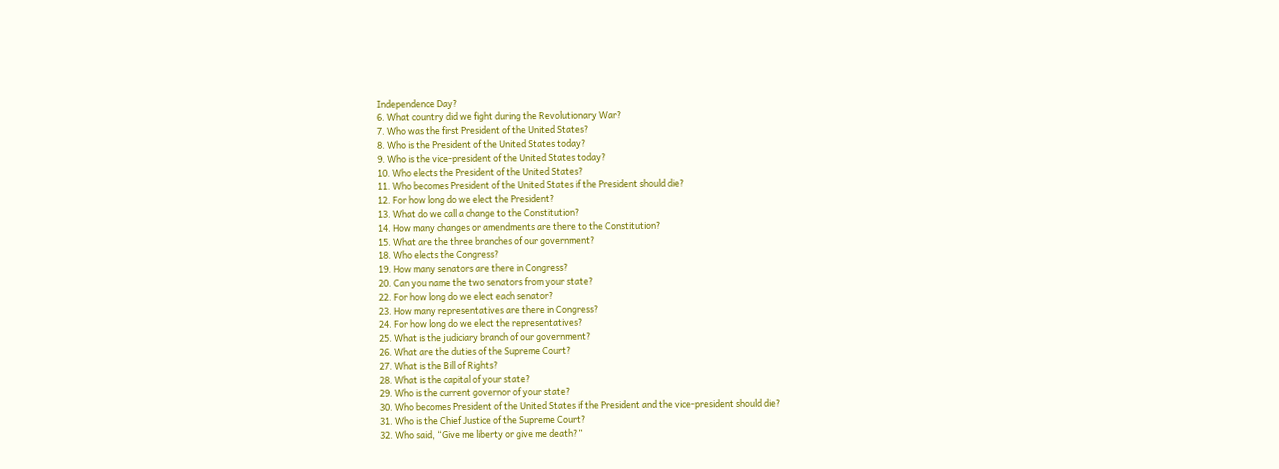Independence Day?
6. What country did we fight during the Revolutionary War?
7. Who was the first President of the United States?
8. Who is the President of the United States today?
9. Who is the vice-president of the United States today?
10. Who elects the President of the United States?
11. Who becomes President of the United States if the President should die?
12. For how long do we elect the President?
13. What do we call a change to the Constitution?
14. How many changes or amendments are there to the Constitution?
15. What are the three branches of our government?
18. Who elects the Congress?
19. How many senators are there in Congress?
20. Can you name the two senators from your state?
22. For how long do we elect each senator?
23. How many representatives are there in Congress?
24. For how long do we elect the representatives?
25. What is the judiciary branch of our government?
26. What are the duties of the Supreme Court?
27. What is the Bill of Rights?
28. What is the capital of your state?
29. Who is the current governor of your state?
30. Who becomes President of the United States if the President and the vice-president should die?
31. Who is the Chief Justice of the Supreme Court?
32. Who said, “Give me liberty or give me death?”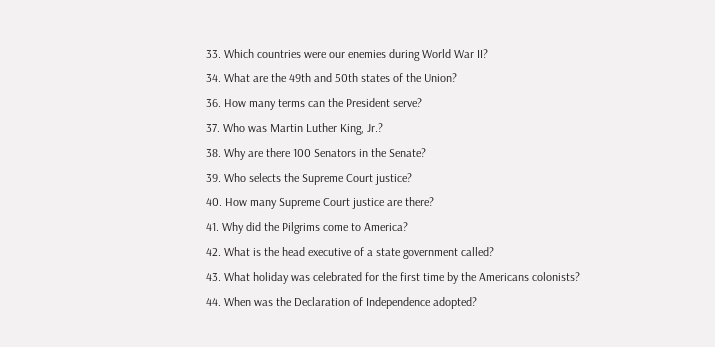33. Which countries were our enemies during World War II?
34. What are the 49th and 50th states of the Union?
36. How many terms can the President serve?
37. Who was Martin Luther King, Jr.?
38. Why are there 100 Senators in the Senate?
39. Who selects the Supreme Court justice?
40. How many Supreme Court justice are there?
41. Why did the Pilgrims come to America?
42. What is the head executive of a state government called?
43. What holiday was celebrated for the first time by the Americans colonists?
44. When was the Declaration of Independence adopted?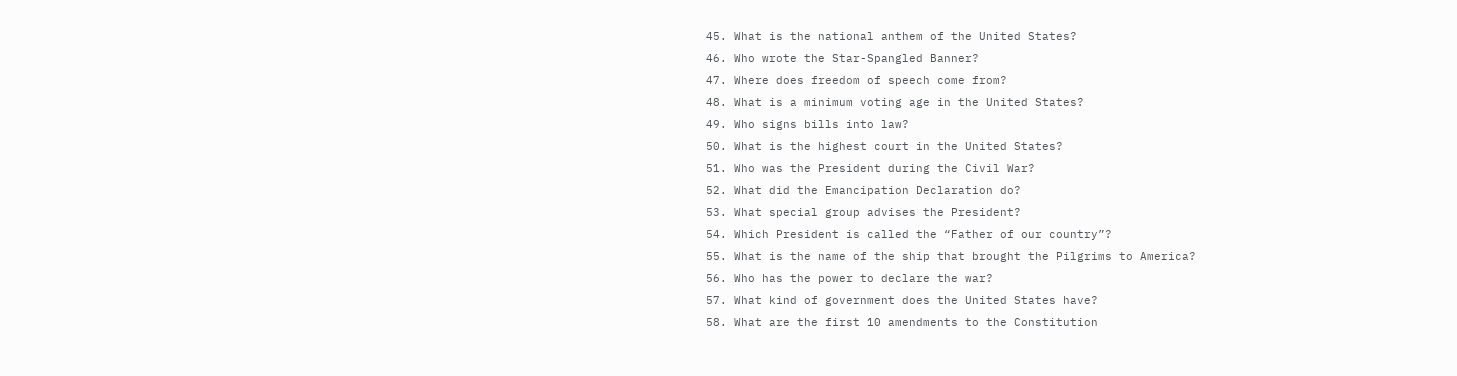45. What is the national anthem of the United States?
46. Who wrote the Star-Spangled Banner?
47. Where does freedom of speech come from?
48. What is a minimum voting age in the United States?
49. Who signs bills into law?
50. What is the highest court in the United States?
51. Who was the President during the Civil War?
52. What did the Emancipation Declaration do?
53. What special group advises the President?
54. Which President is called the “Father of our country”?
55. What is the name of the ship that brought the Pilgrims to America?
56. Who has the power to declare the war?
57. What kind of government does the United States have?
58. What are the first 10 amendments to the Constitution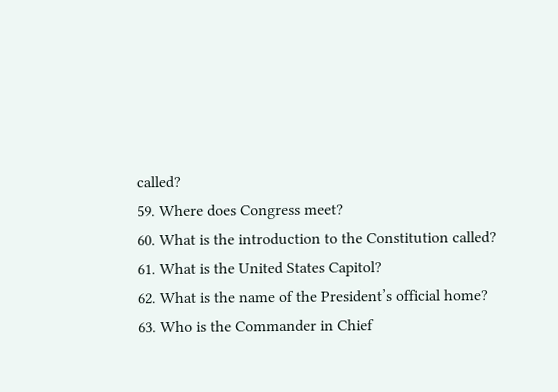called?
59. Where does Congress meet?
60. What is the introduction to the Constitution called?
61. What is the United States Capitol?
62. What is the name of the President’s official home?
63. Who is the Commander in Chief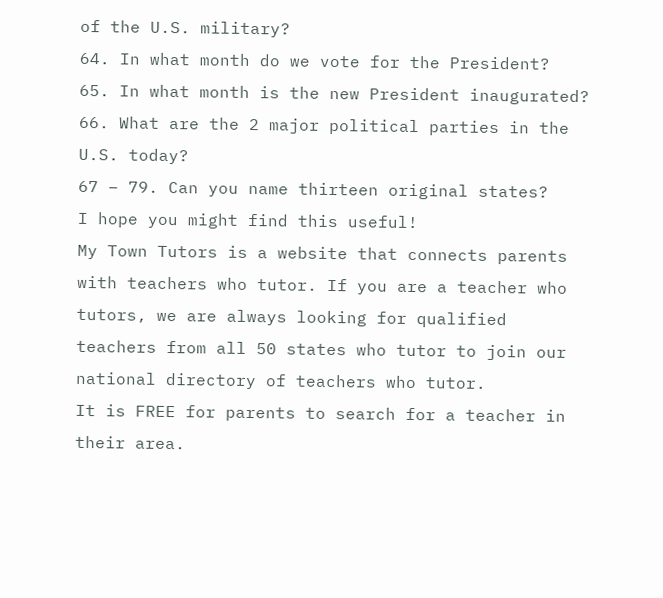of the U.S. military?
64. In what month do we vote for the President?
65. In what month is the new President inaugurated?
66. What are the 2 major political parties in the U.S. today?
67 – 79. Can you name thirteen original states?
I hope you might find this useful!
My Town Tutors is a website that connects parents with teachers who tutor. If you are a teacher who tutors, we are always looking for qualified teachers from all 50 states who tutor to join our national directory of teachers who tutor.
It is FREE for parents to search for a teacher in their area.